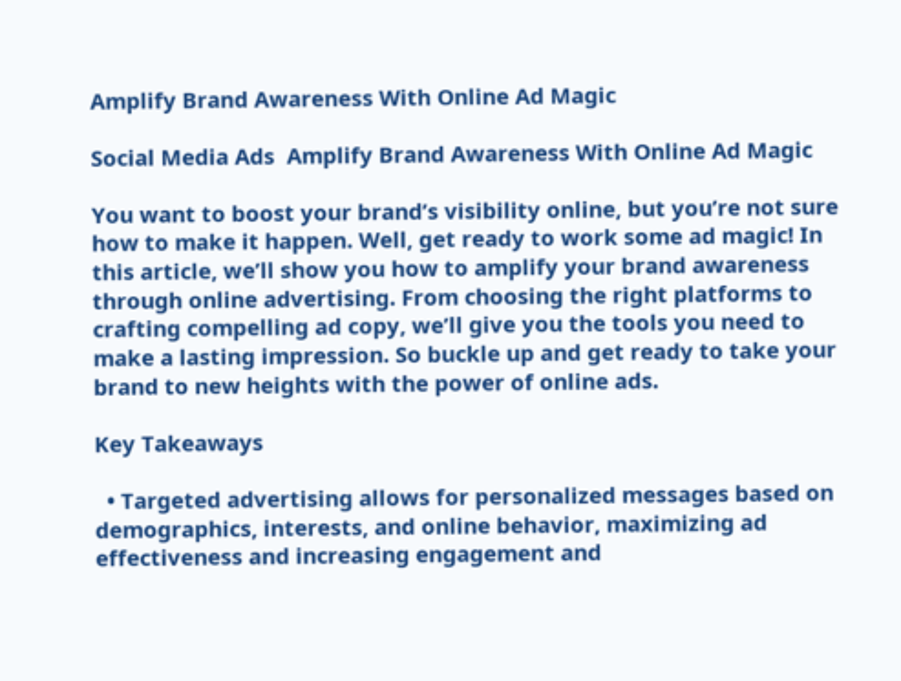Amplify Brand Awareness With Online Ad Magic

Social Media Ads  Amplify Brand Awareness With Online Ad Magic

You want to boost your brand’s visibility online, but you’re not sure how to make it happen. Well, get ready to work some ad magic! In this article, we’ll show you how to amplify your brand awareness through online advertising. From choosing the right platforms to crafting compelling ad copy, we’ll give you the tools you need to make a lasting impression. So buckle up and get ready to take your brand to new heights with the power of online ads.

Key Takeaways

  • Targeted advertising allows for personalized messages based on demographics, interests, and online behavior, maximizing ad effectiveness and increasing engagement and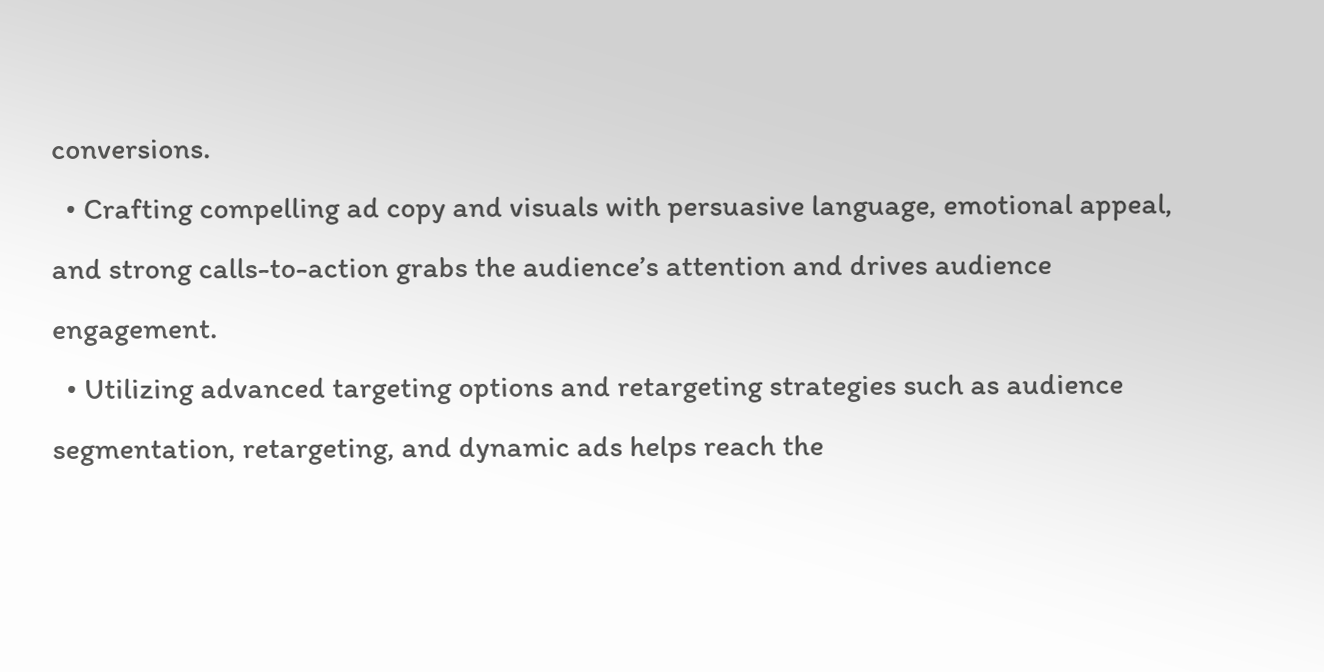conversions.
  • Crafting compelling ad copy and visuals with persuasive language, emotional appeal, and strong calls-to-action grabs the audience’s attention and drives audience engagement.
  • Utilizing advanced targeting options and retargeting strategies such as audience segmentation, retargeting, and dynamic ads helps reach the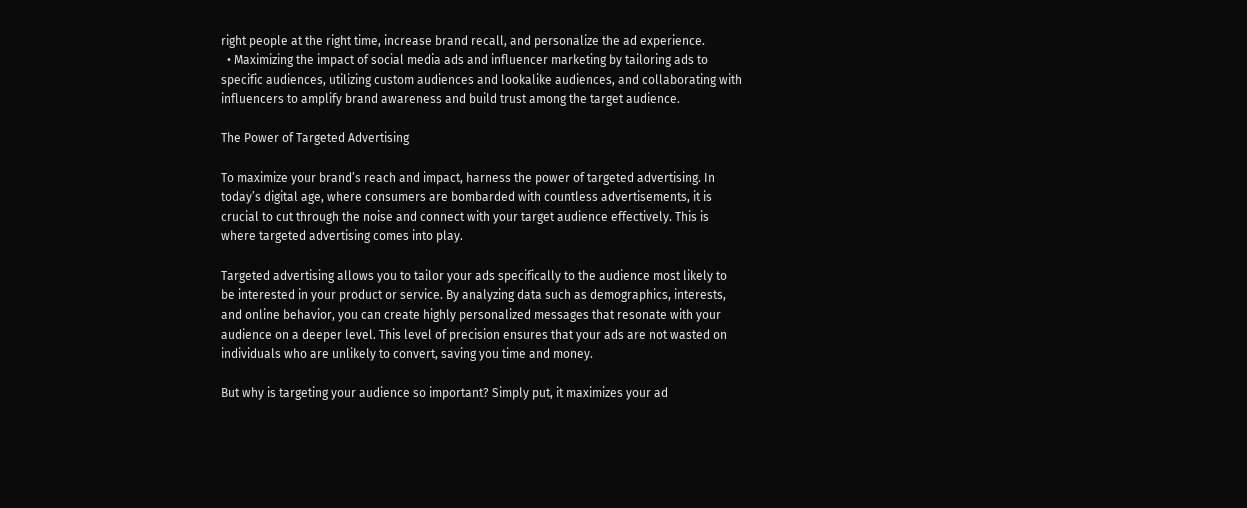right people at the right time, increase brand recall, and personalize the ad experience.
  • Maximizing the impact of social media ads and influencer marketing by tailoring ads to specific audiences, utilizing custom audiences and lookalike audiences, and collaborating with influencers to amplify brand awareness and build trust among the target audience.

The Power of Targeted Advertising

To maximize your brand’s reach and impact, harness the power of targeted advertising. In today’s digital age, where consumers are bombarded with countless advertisements, it is crucial to cut through the noise and connect with your target audience effectively. This is where targeted advertising comes into play.

Targeted advertising allows you to tailor your ads specifically to the audience most likely to be interested in your product or service. By analyzing data such as demographics, interests, and online behavior, you can create highly personalized messages that resonate with your audience on a deeper level. This level of precision ensures that your ads are not wasted on individuals who are unlikely to convert, saving you time and money.

But why is targeting your audience so important? Simply put, it maximizes your ad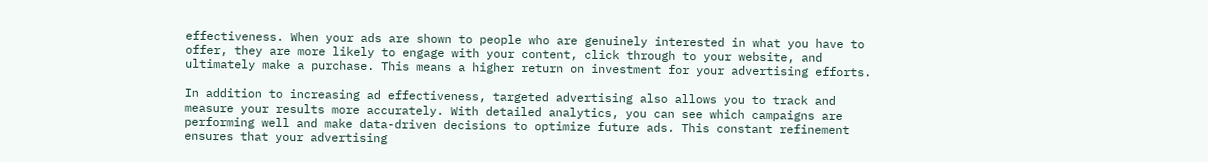effectiveness. When your ads are shown to people who are genuinely interested in what you have to offer, they are more likely to engage with your content, click through to your website, and ultimately make a purchase. This means a higher return on investment for your advertising efforts.

In addition to increasing ad effectiveness, targeted advertising also allows you to track and measure your results more accurately. With detailed analytics, you can see which campaigns are performing well and make data-driven decisions to optimize future ads. This constant refinement ensures that your advertising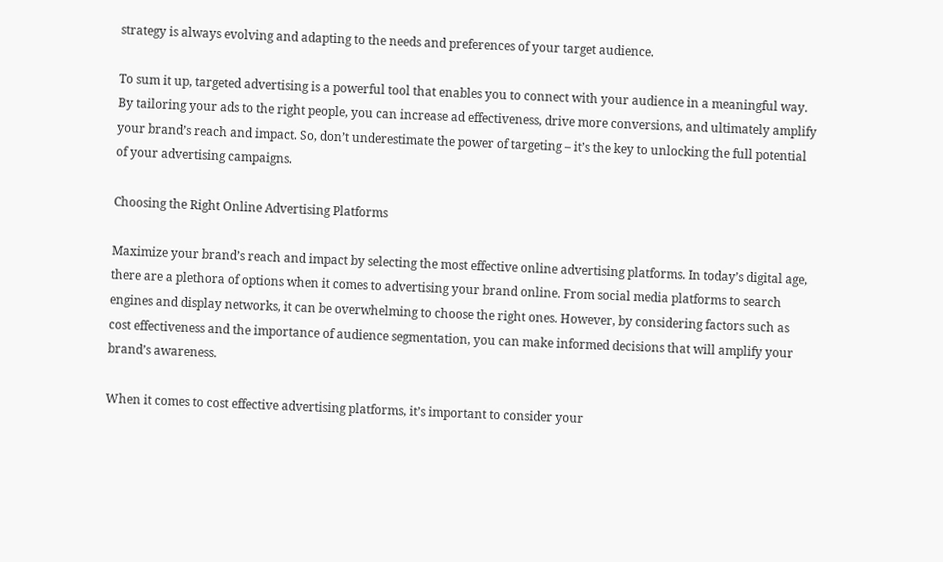strategy is always evolving and adapting to the needs and preferences of your target audience.

To sum it up, targeted advertising is a powerful tool that enables you to connect with your audience in a meaningful way. By tailoring your ads to the right people, you can increase ad effectiveness, drive more conversions, and ultimately amplify your brand’s reach and impact. So, don’t underestimate the power of targeting – it’s the key to unlocking the full potential of your advertising campaigns.

Choosing the Right Online Advertising Platforms

Maximize your brand’s reach and impact by selecting the most effective online advertising platforms. In today’s digital age, there are a plethora of options when it comes to advertising your brand online. From social media platforms to search engines and display networks, it can be overwhelming to choose the right ones. However, by considering factors such as cost effectiveness and the importance of audience segmentation, you can make informed decisions that will amplify your brand’s awareness.

When it comes to cost effective advertising platforms, it’s important to consider your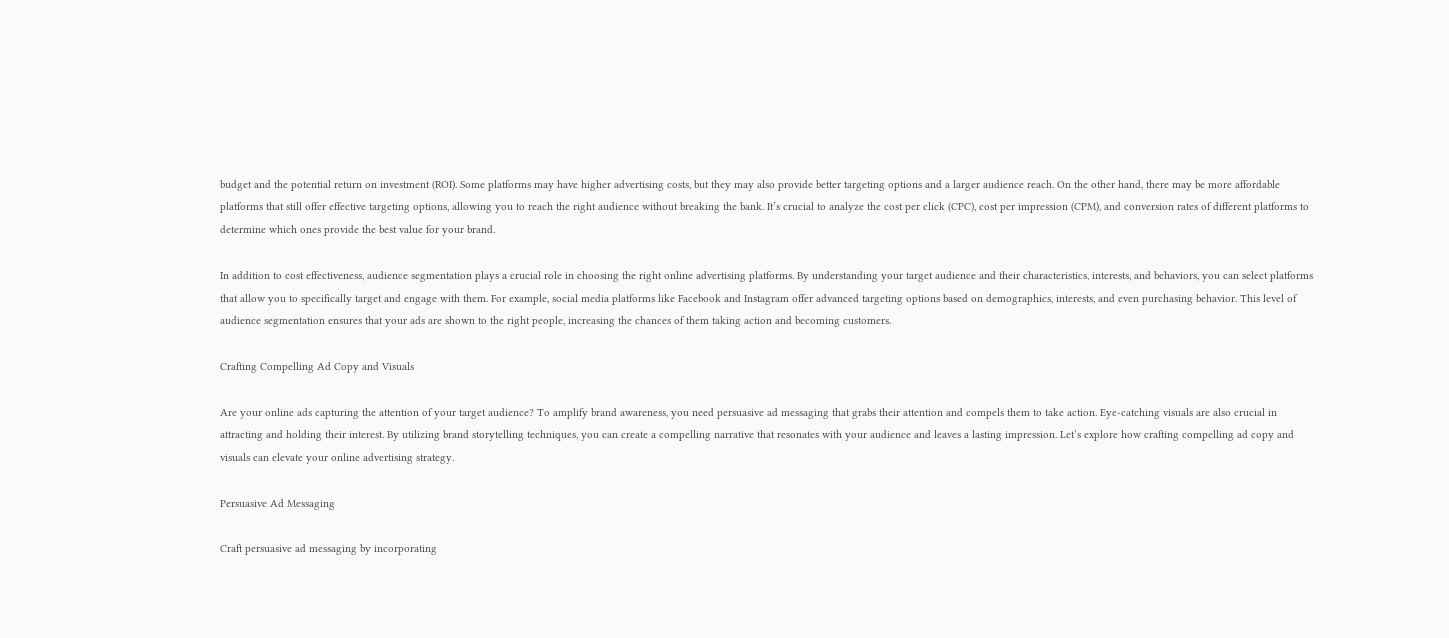budget and the potential return on investment (ROI). Some platforms may have higher advertising costs, but they may also provide better targeting options and a larger audience reach. On the other hand, there may be more affordable platforms that still offer effective targeting options, allowing you to reach the right audience without breaking the bank. It’s crucial to analyze the cost per click (CPC), cost per impression (CPM), and conversion rates of different platforms to determine which ones provide the best value for your brand.

In addition to cost effectiveness, audience segmentation plays a crucial role in choosing the right online advertising platforms. By understanding your target audience and their characteristics, interests, and behaviors, you can select platforms that allow you to specifically target and engage with them. For example, social media platforms like Facebook and Instagram offer advanced targeting options based on demographics, interests, and even purchasing behavior. This level of audience segmentation ensures that your ads are shown to the right people, increasing the chances of them taking action and becoming customers.

Crafting Compelling Ad Copy and Visuals

Are your online ads capturing the attention of your target audience? To amplify brand awareness, you need persuasive ad messaging that grabs their attention and compels them to take action. Eye-catching visuals are also crucial in attracting and holding their interest. By utilizing brand storytelling techniques, you can create a compelling narrative that resonates with your audience and leaves a lasting impression. Let’s explore how crafting compelling ad copy and visuals can elevate your online advertising strategy.

Persuasive Ad Messaging

Craft persuasive ad messaging by incorporating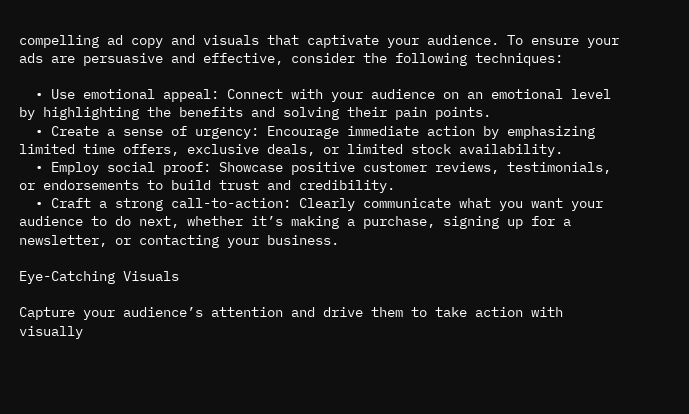compelling ad copy and visuals that captivate your audience. To ensure your ads are persuasive and effective, consider the following techniques:

  • Use emotional appeal: Connect with your audience on an emotional level by highlighting the benefits and solving their pain points.
  • Create a sense of urgency: Encourage immediate action by emphasizing limited time offers, exclusive deals, or limited stock availability.
  • Employ social proof: Showcase positive customer reviews, testimonials, or endorsements to build trust and credibility.
  • Craft a strong call-to-action: Clearly communicate what you want your audience to do next, whether it’s making a purchase, signing up for a newsletter, or contacting your business.

Eye-Catching Visuals

Capture your audience’s attention and drive them to take action with visually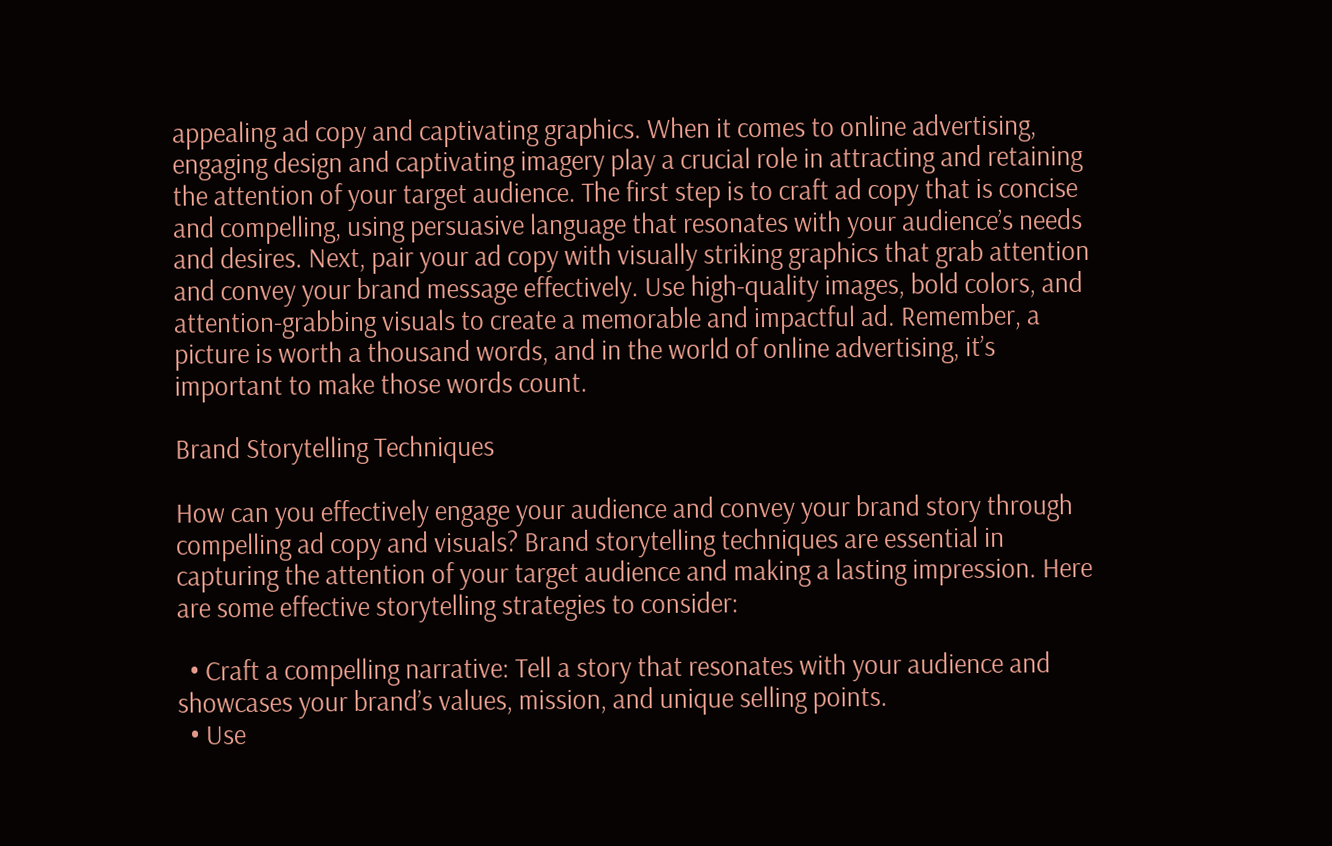appealing ad copy and captivating graphics. When it comes to online advertising, engaging design and captivating imagery play a crucial role in attracting and retaining the attention of your target audience. The first step is to craft ad copy that is concise and compelling, using persuasive language that resonates with your audience’s needs and desires. Next, pair your ad copy with visually striking graphics that grab attention and convey your brand message effectively. Use high-quality images, bold colors, and attention-grabbing visuals to create a memorable and impactful ad. Remember, a picture is worth a thousand words, and in the world of online advertising, it’s important to make those words count.

Brand Storytelling Techniques

How can you effectively engage your audience and convey your brand story through compelling ad copy and visuals? Brand storytelling techniques are essential in capturing the attention of your target audience and making a lasting impression. Here are some effective storytelling strategies to consider:

  • Craft a compelling narrative: Tell a story that resonates with your audience and showcases your brand’s values, mission, and unique selling points.
  • Use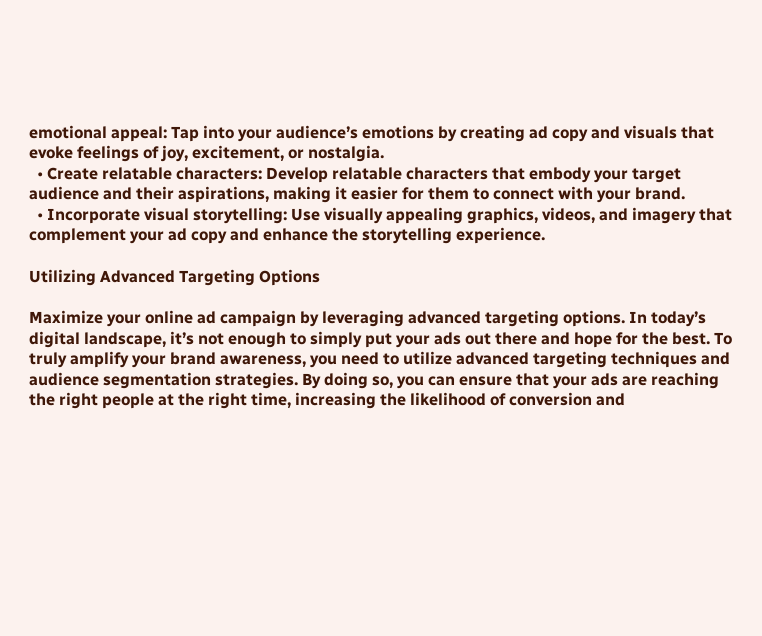emotional appeal: Tap into your audience’s emotions by creating ad copy and visuals that evoke feelings of joy, excitement, or nostalgia.
  • Create relatable characters: Develop relatable characters that embody your target audience and their aspirations, making it easier for them to connect with your brand.
  • Incorporate visual storytelling: Use visually appealing graphics, videos, and imagery that complement your ad copy and enhance the storytelling experience.

Utilizing Advanced Targeting Options

Maximize your online ad campaign by leveraging advanced targeting options. In today’s digital landscape, it’s not enough to simply put your ads out there and hope for the best. To truly amplify your brand awareness, you need to utilize advanced targeting techniques and audience segmentation strategies. By doing so, you can ensure that your ads are reaching the right people at the right time, increasing the likelihood of conversion and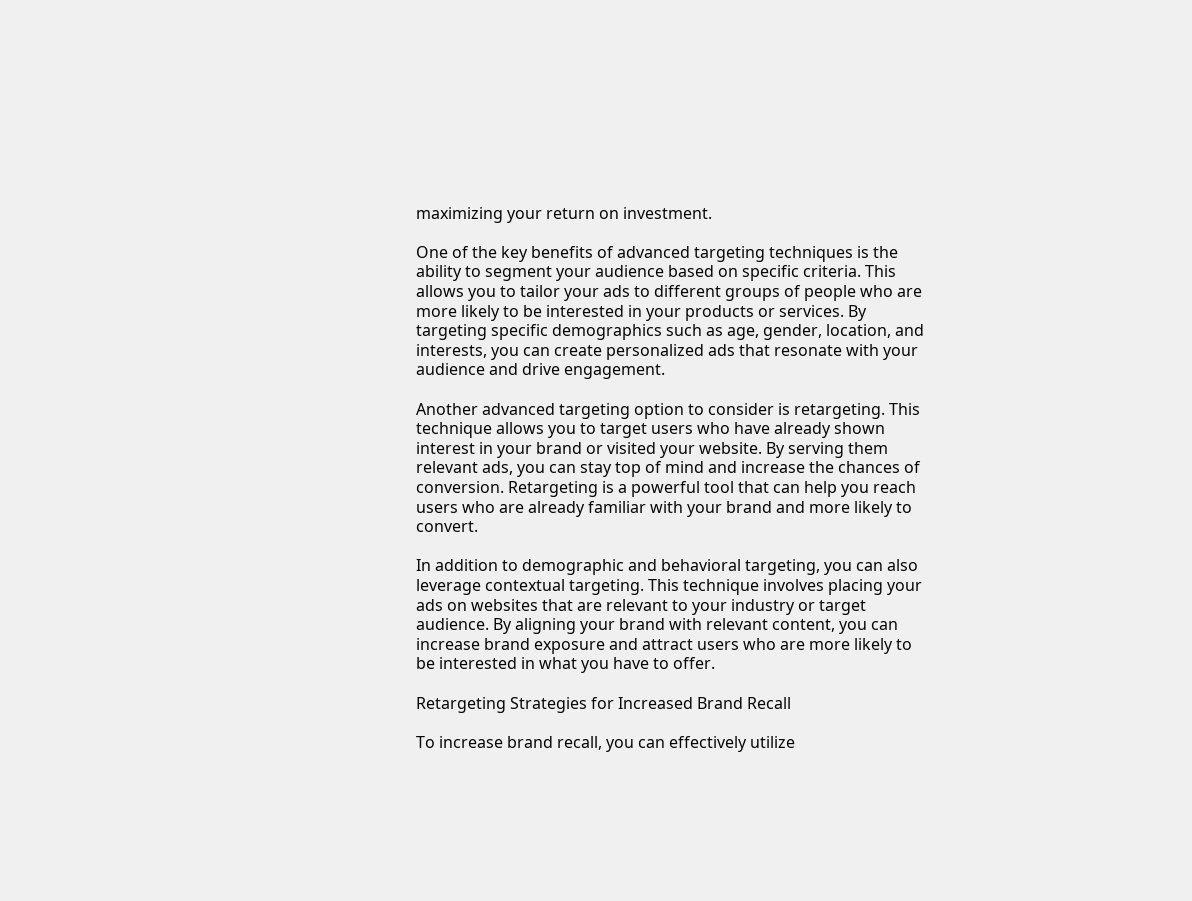maximizing your return on investment.

One of the key benefits of advanced targeting techniques is the ability to segment your audience based on specific criteria. This allows you to tailor your ads to different groups of people who are more likely to be interested in your products or services. By targeting specific demographics such as age, gender, location, and interests, you can create personalized ads that resonate with your audience and drive engagement.

Another advanced targeting option to consider is retargeting. This technique allows you to target users who have already shown interest in your brand or visited your website. By serving them relevant ads, you can stay top of mind and increase the chances of conversion. Retargeting is a powerful tool that can help you reach users who are already familiar with your brand and more likely to convert.

In addition to demographic and behavioral targeting, you can also leverage contextual targeting. This technique involves placing your ads on websites that are relevant to your industry or target audience. By aligning your brand with relevant content, you can increase brand exposure and attract users who are more likely to be interested in what you have to offer.

Retargeting Strategies for Increased Brand Recall

To increase brand recall, you can effectively utilize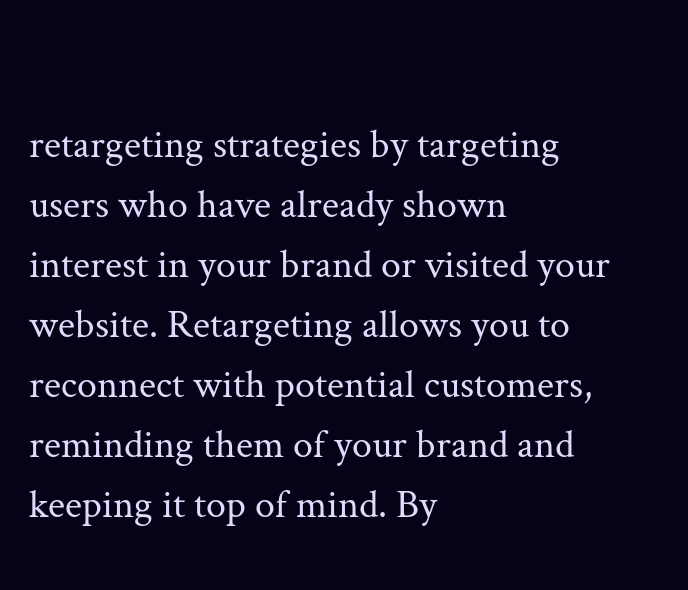retargeting strategies by targeting users who have already shown interest in your brand or visited your website. Retargeting allows you to reconnect with potential customers, reminding them of your brand and keeping it top of mind. By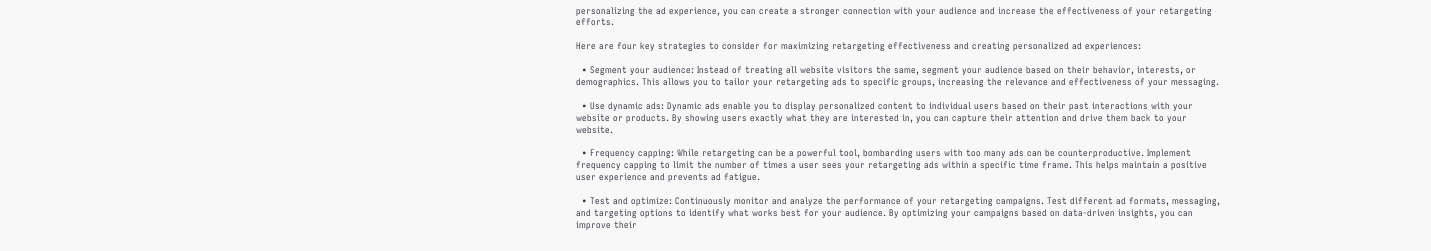personalizing the ad experience, you can create a stronger connection with your audience and increase the effectiveness of your retargeting efforts.

Here are four key strategies to consider for maximizing retargeting effectiveness and creating personalized ad experiences:

  • Segment your audience: Instead of treating all website visitors the same, segment your audience based on their behavior, interests, or demographics. This allows you to tailor your retargeting ads to specific groups, increasing the relevance and effectiveness of your messaging.

  • Use dynamic ads: Dynamic ads enable you to display personalized content to individual users based on their past interactions with your website or products. By showing users exactly what they are interested in, you can capture their attention and drive them back to your website.

  • Frequency capping: While retargeting can be a powerful tool, bombarding users with too many ads can be counterproductive. Implement frequency capping to limit the number of times a user sees your retargeting ads within a specific time frame. This helps maintain a positive user experience and prevents ad fatigue.

  • Test and optimize: Continuously monitor and analyze the performance of your retargeting campaigns. Test different ad formats, messaging, and targeting options to identify what works best for your audience. By optimizing your campaigns based on data-driven insights, you can improve their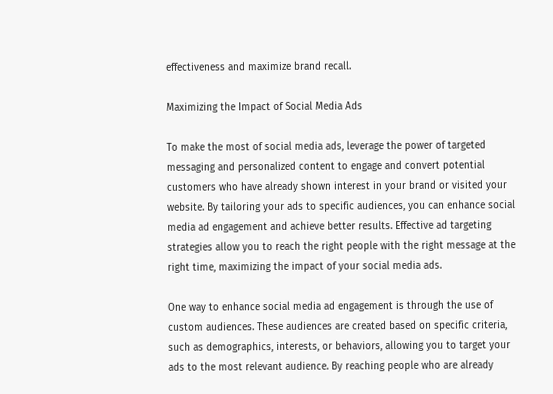effectiveness and maximize brand recall.

Maximizing the Impact of Social Media Ads

To make the most of social media ads, leverage the power of targeted messaging and personalized content to engage and convert potential customers who have already shown interest in your brand or visited your website. By tailoring your ads to specific audiences, you can enhance social media ad engagement and achieve better results. Effective ad targeting strategies allow you to reach the right people with the right message at the right time, maximizing the impact of your social media ads.

One way to enhance social media ad engagement is through the use of custom audiences. These audiences are created based on specific criteria, such as demographics, interests, or behaviors, allowing you to target your ads to the most relevant audience. By reaching people who are already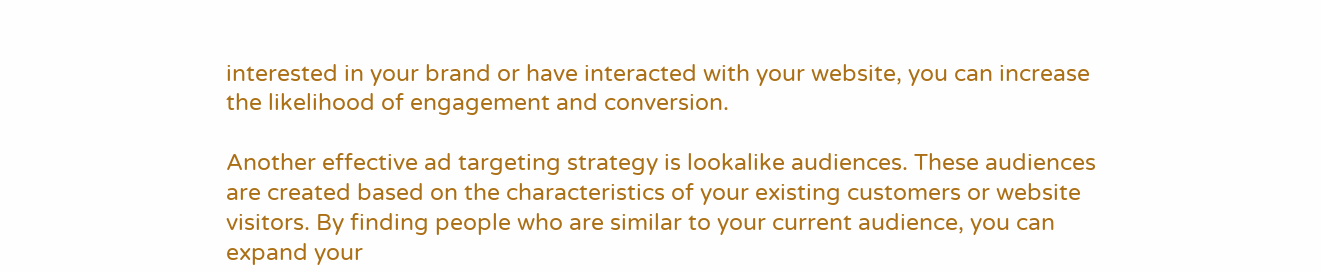interested in your brand or have interacted with your website, you can increase the likelihood of engagement and conversion.

Another effective ad targeting strategy is lookalike audiences. These audiences are created based on the characteristics of your existing customers or website visitors. By finding people who are similar to your current audience, you can expand your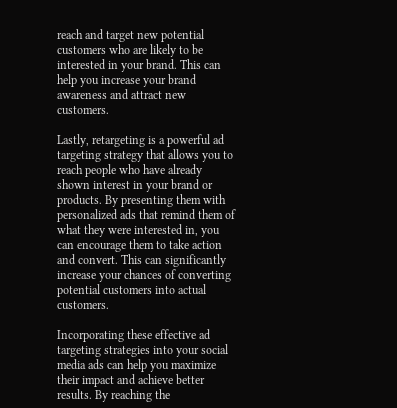reach and target new potential customers who are likely to be interested in your brand. This can help you increase your brand awareness and attract new customers.

Lastly, retargeting is a powerful ad targeting strategy that allows you to reach people who have already shown interest in your brand or products. By presenting them with personalized ads that remind them of what they were interested in, you can encourage them to take action and convert. This can significantly increase your chances of converting potential customers into actual customers.

Incorporating these effective ad targeting strategies into your social media ads can help you maximize their impact and achieve better results. By reaching the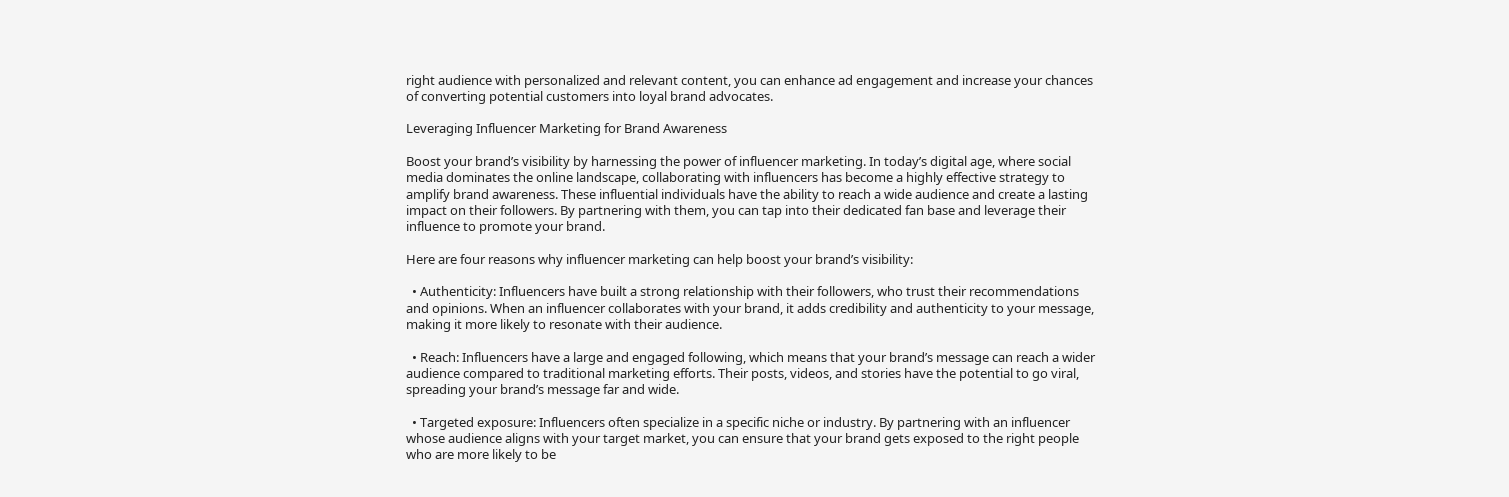right audience with personalized and relevant content, you can enhance ad engagement and increase your chances of converting potential customers into loyal brand advocates.

Leveraging Influencer Marketing for Brand Awareness

Boost your brand’s visibility by harnessing the power of influencer marketing. In today’s digital age, where social media dominates the online landscape, collaborating with influencers has become a highly effective strategy to amplify brand awareness. These influential individuals have the ability to reach a wide audience and create a lasting impact on their followers. By partnering with them, you can tap into their dedicated fan base and leverage their influence to promote your brand.

Here are four reasons why influencer marketing can help boost your brand’s visibility:

  • Authenticity: Influencers have built a strong relationship with their followers, who trust their recommendations and opinions. When an influencer collaborates with your brand, it adds credibility and authenticity to your message, making it more likely to resonate with their audience.

  • Reach: Influencers have a large and engaged following, which means that your brand’s message can reach a wider audience compared to traditional marketing efforts. Their posts, videos, and stories have the potential to go viral, spreading your brand’s message far and wide.

  • Targeted exposure: Influencers often specialize in a specific niche or industry. By partnering with an influencer whose audience aligns with your target market, you can ensure that your brand gets exposed to the right people who are more likely to be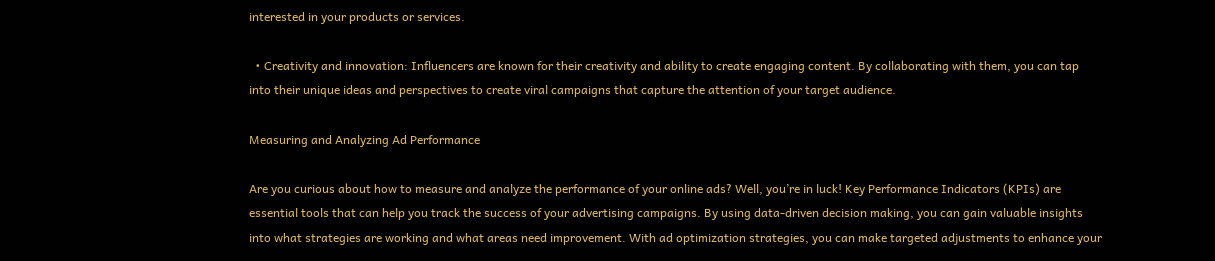interested in your products or services.

  • Creativity and innovation: Influencers are known for their creativity and ability to create engaging content. By collaborating with them, you can tap into their unique ideas and perspectives to create viral campaigns that capture the attention of your target audience.

Measuring and Analyzing Ad Performance

Are you curious about how to measure and analyze the performance of your online ads? Well, you’re in luck! Key Performance Indicators (KPIs) are essential tools that can help you track the success of your advertising campaigns. By using data-driven decision making, you can gain valuable insights into what strategies are working and what areas need improvement. With ad optimization strategies, you can make targeted adjustments to enhance your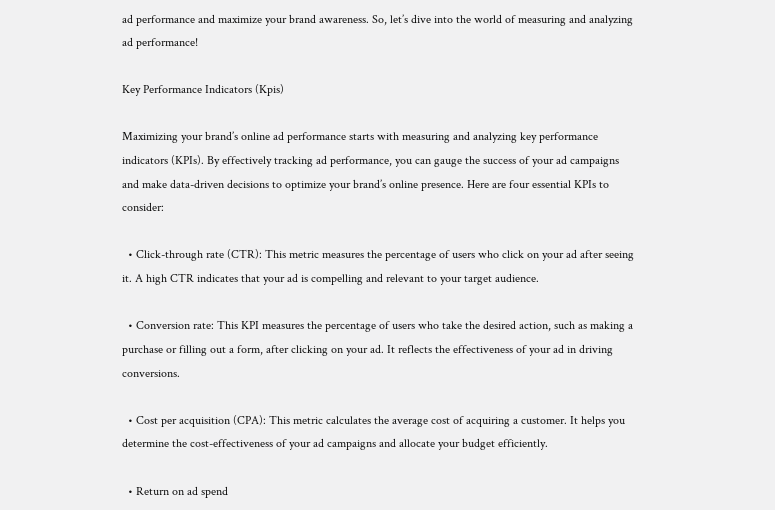ad performance and maximize your brand awareness. So, let’s dive into the world of measuring and analyzing ad performance!

Key Performance Indicators (Kpis)

Maximizing your brand’s online ad performance starts with measuring and analyzing key performance indicators (KPIs). By effectively tracking ad performance, you can gauge the success of your ad campaigns and make data-driven decisions to optimize your brand’s online presence. Here are four essential KPIs to consider:

  • Click-through rate (CTR): This metric measures the percentage of users who click on your ad after seeing it. A high CTR indicates that your ad is compelling and relevant to your target audience.

  • Conversion rate: This KPI measures the percentage of users who take the desired action, such as making a purchase or filling out a form, after clicking on your ad. It reflects the effectiveness of your ad in driving conversions.

  • Cost per acquisition (CPA): This metric calculates the average cost of acquiring a customer. It helps you determine the cost-effectiveness of your ad campaigns and allocate your budget efficiently.

  • Return on ad spend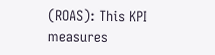(ROAS): This KPI measures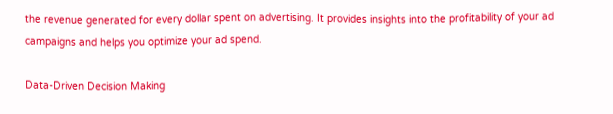the revenue generated for every dollar spent on advertising. It provides insights into the profitability of your ad campaigns and helps you optimize your ad spend.

Data-Driven Decision Making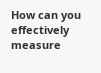How can you effectively measure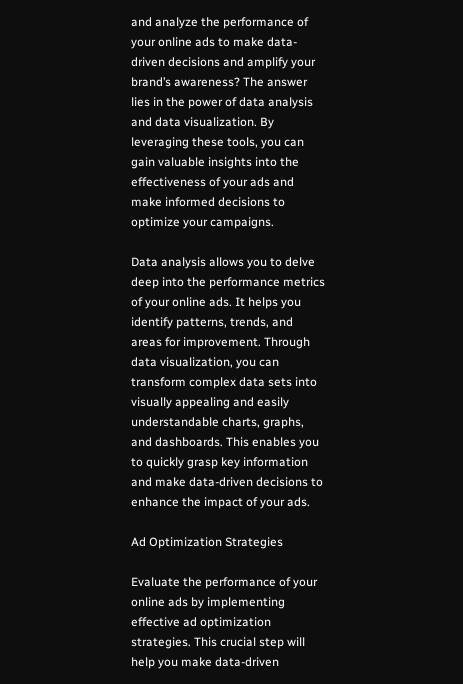and analyze the performance of your online ads to make data-driven decisions and amplify your brand’s awareness? The answer lies in the power of data analysis and data visualization. By leveraging these tools, you can gain valuable insights into the effectiveness of your ads and make informed decisions to optimize your campaigns.

Data analysis allows you to delve deep into the performance metrics of your online ads. It helps you identify patterns, trends, and areas for improvement. Through data visualization, you can transform complex data sets into visually appealing and easily understandable charts, graphs, and dashboards. This enables you to quickly grasp key information and make data-driven decisions to enhance the impact of your ads.

Ad Optimization Strategies

Evaluate the performance of your online ads by implementing effective ad optimization strategies. This crucial step will help you make data-driven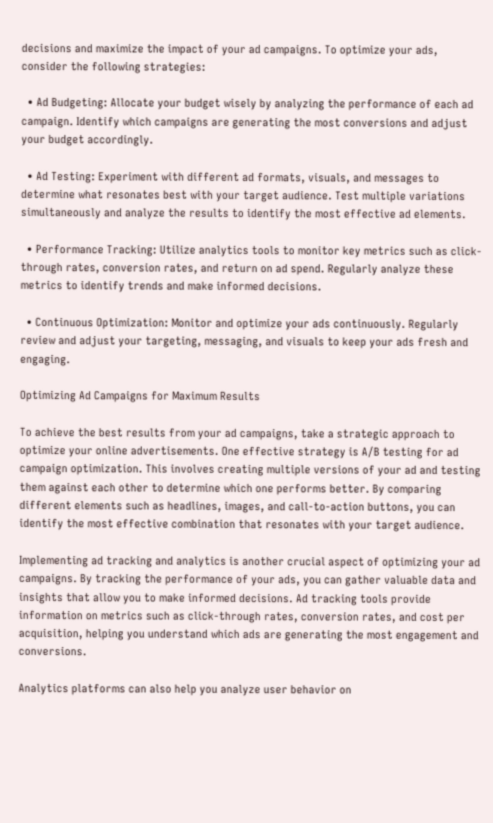decisions and maximize the impact of your ad campaigns. To optimize your ads, consider the following strategies:

  • Ad Budgeting: Allocate your budget wisely by analyzing the performance of each ad campaign. Identify which campaigns are generating the most conversions and adjust your budget accordingly.

  • Ad Testing: Experiment with different ad formats, visuals, and messages to determine what resonates best with your target audience. Test multiple variations simultaneously and analyze the results to identify the most effective ad elements.

  • Performance Tracking: Utilize analytics tools to monitor key metrics such as click-through rates, conversion rates, and return on ad spend. Regularly analyze these metrics to identify trends and make informed decisions.

  • Continuous Optimization: Monitor and optimize your ads continuously. Regularly review and adjust your targeting, messaging, and visuals to keep your ads fresh and engaging.

Optimizing Ad Campaigns for Maximum Results

To achieve the best results from your ad campaigns, take a strategic approach to optimize your online advertisements. One effective strategy is A/B testing for ad campaign optimization. This involves creating multiple versions of your ad and testing them against each other to determine which one performs better. By comparing different elements such as headlines, images, and call-to-action buttons, you can identify the most effective combination that resonates with your target audience.

Implementing ad tracking and analytics is another crucial aspect of optimizing your ad campaigns. By tracking the performance of your ads, you can gather valuable data and insights that allow you to make informed decisions. Ad tracking tools provide information on metrics such as click-through rates, conversion rates, and cost per acquisition, helping you understand which ads are generating the most engagement and conversions.

Analytics platforms can also help you analyze user behavior on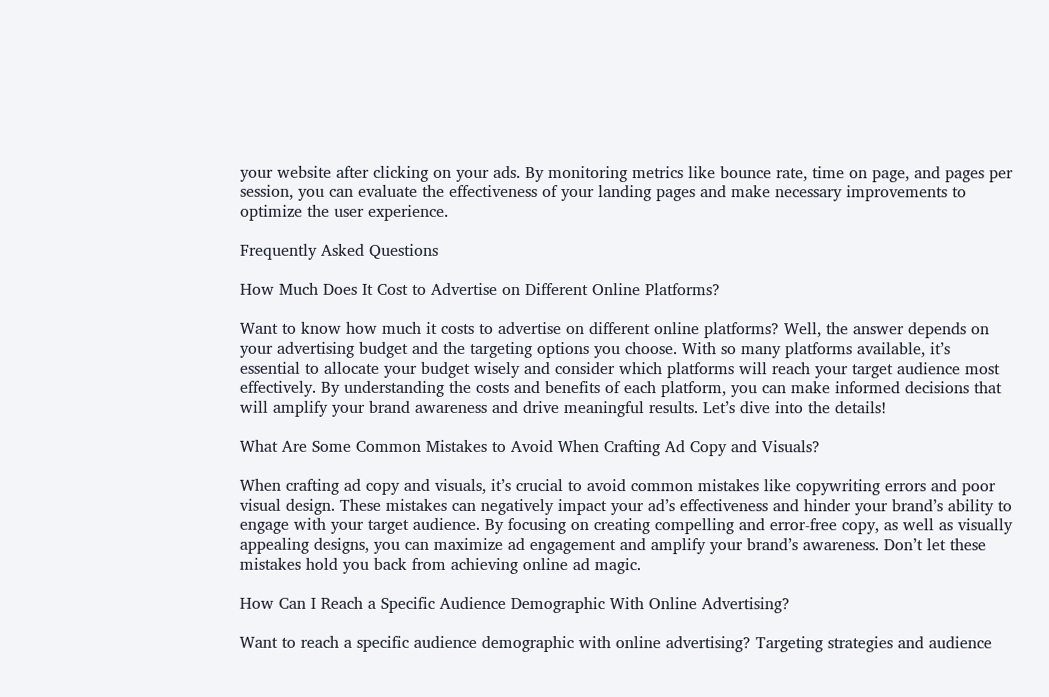your website after clicking on your ads. By monitoring metrics like bounce rate, time on page, and pages per session, you can evaluate the effectiveness of your landing pages and make necessary improvements to optimize the user experience.

Frequently Asked Questions

How Much Does It Cost to Advertise on Different Online Platforms?

Want to know how much it costs to advertise on different online platforms? Well, the answer depends on your advertising budget and the targeting options you choose. With so many platforms available, it’s essential to allocate your budget wisely and consider which platforms will reach your target audience most effectively. By understanding the costs and benefits of each platform, you can make informed decisions that will amplify your brand awareness and drive meaningful results. Let’s dive into the details!

What Are Some Common Mistakes to Avoid When Crafting Ad Copy and Visuals?

When crafting ad copy and visuals, it’s crucial to avoid common mistakes like copywriting errors and poor visual design. These mistakes can negatively impact your ad’s effectiveness and hinder your brand’s ability to engage with your target audience. By focusing on creating compelling and error-free copy, as well as visually appealing designs, you can maximize ad engagement and amplify your brand’s awareness. Don’t let these mistakes hold you back from achieving online ad magic.

How Can I Reach a Specific Audience Demographic With Online Advertising?

Want to reach a specific audience demographic with online advertising? Targeting strategies and audience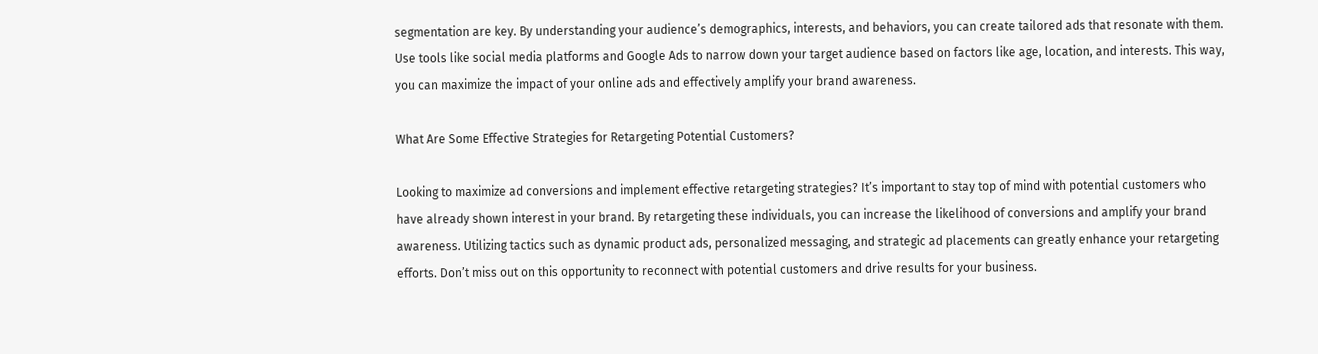segmentation are key. By understanding your audience’s demographics, interests, and behaviors, you can create tailored ads that resonate with them. Use tools like social media platforms and Google Ads to narrow down your target audience based on factors like age, location, and interests. This way, you can maximize the impact of your online ads and effectively amplify your brand awareness.

What Are Some Effective Strategies for Retargeting Potential Customers?

Looking to maximize ad conversions and implement effective retargeting strategies? It’s important to stay top of mind with potential customers who have already shown interest in your brand. By retargeting these individuals, you can increase the likelihood of conversions and amplify your brand awareness. Utilizing tactics such as dynamic product ads, personalized messaging, and strategic ad placements can greatly enhance your retargeting efforts. Don’t miss out on this opportunity to reconnect with potential customers and drive results for your business.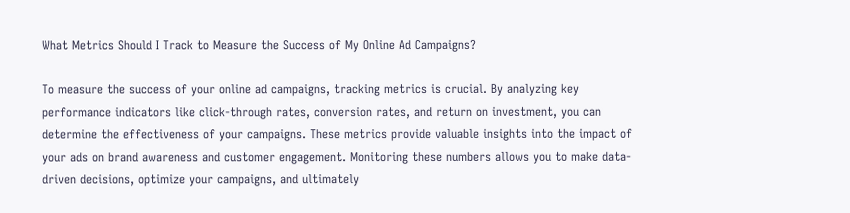What Metrics Should I Track to Measure the Success of My Online Ad Campaigns?

To measure the success of your online ad campaigns, tracking metrics is crucial. By analyzing key performance indicators like click-through rates, conversion rates, and return on investment, you can determine the effectiveness of your campaigns. These metrics provide valuable insights into the impact of your ads on brand awareness and customer engagement. Monitoring these numbers allows you to make data-driven decisions, optimize your campaigns, and ultimately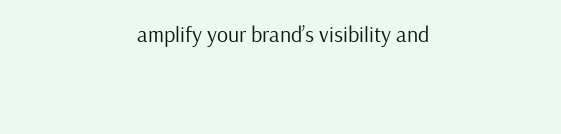amplify your brand’s visibility and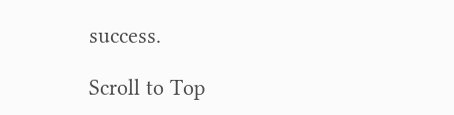success.

Scroll to Top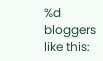%d bloggers like this: